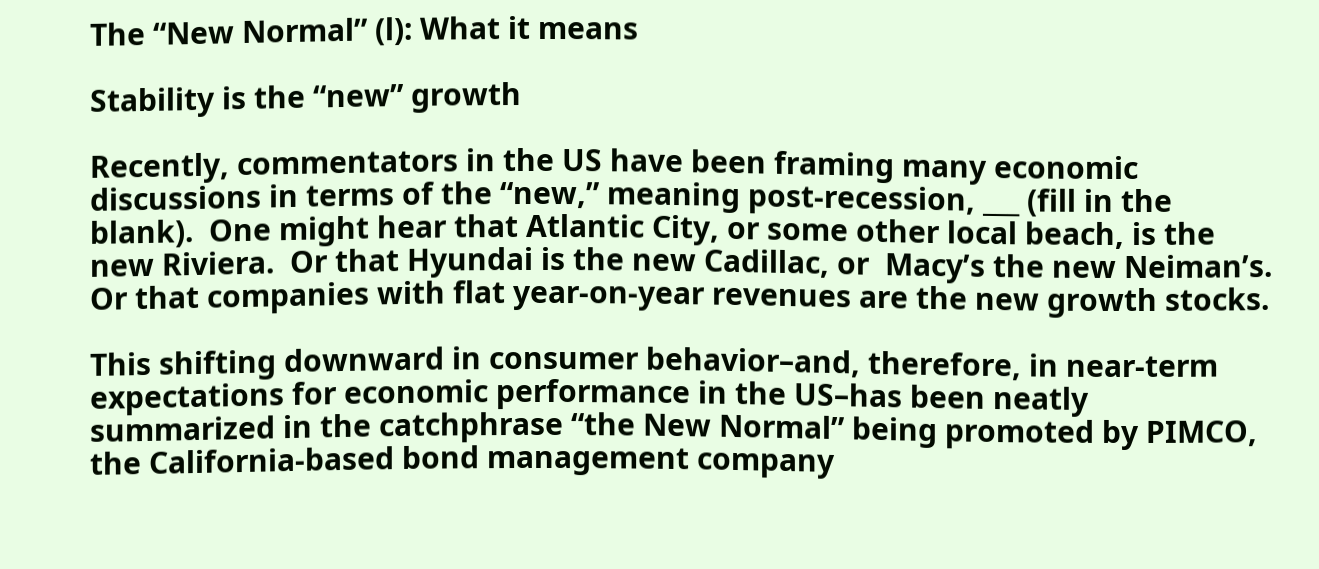The “New Normal” (l): What it means

Stability is the “new” growth

Recently, commentators in the US have been framing many economic discussions in terms of the “new,” meaning post-recession, ___ (fill in the blank).  One might hear that Atlantic City, or some other local beach, is the new Riviera.  Or that Hyundai is the new Cadillac, or  Macy’s the new Neiman’s.  Or that companies with flat year-on-year revenues are the new growth stocks.

This shifting downward in consumer behavior–and, therefore, in near-term expectations for economic performance in the US–has been neatly summarized in the catchphrase “the New Normal” being promoted by PIMCO, the California-based bond management company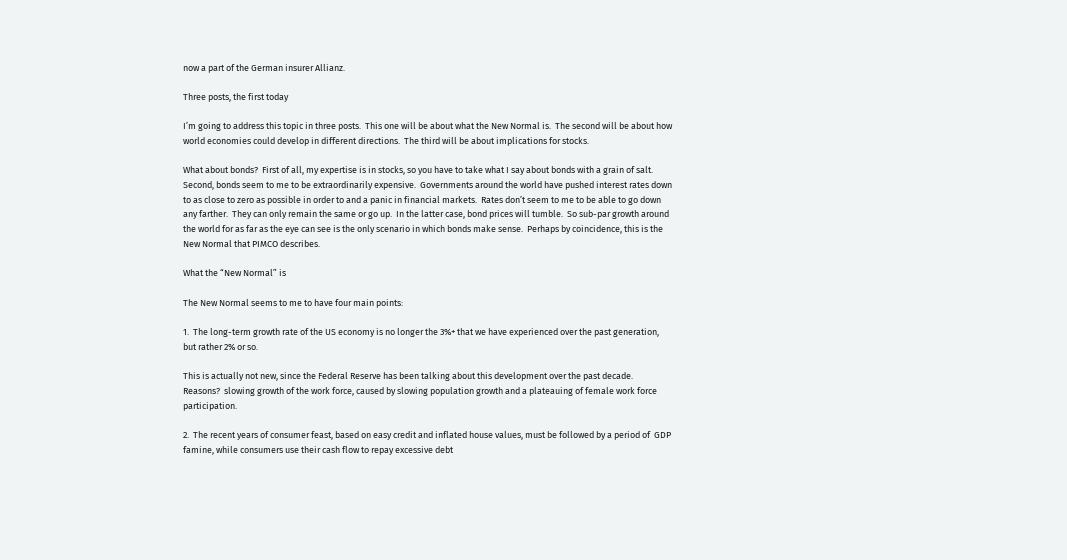now a part of the German insurer Allianz.

Three posts, the first today

I’m going to address this topic in three posts.  This one will be about what the New Normal is.  The second will be about how world economies could develop in different directions.  The third will be about implications for stocks.

What about bonds?  First of all, my expertise is in stocks, so you have to take what I say about bonds with a grain of salt.  Second, bonds seem to me to be extraordinarily expensive.  Governments around the world have pushed interest rates down to as close to zero as possible in order to and a panic in financial markets.  Rates don’t seem to me to be able to go down any farther.  They can only remain the same or go up.  In the latter case, bond prices will tumble.  So sub-par growth around the world for as far as the eye can see is the only scenario in which bonds make sense.  Perhaps by coincidence, this is the New Normal that PIMCO describes.

What the “New Normal” is

The New Normal seems to me to have four main points:

1.  The long-term growth rate of the US economy is no longer the 3%+ that we have experienced over the past generation, but rather 2% or so.

This is actually not new, since the Federal Reserve has been talking about this development over the past decade.  Reasons?  slowing growth of the work force, caused by slowing population growth and a plateauing of female work force participation.

2.  The recent years of consumer feast, based on easy credit and inflated house values, must be followed by a period of  GDP famine, while consumers use their cash flow to repay excessive debt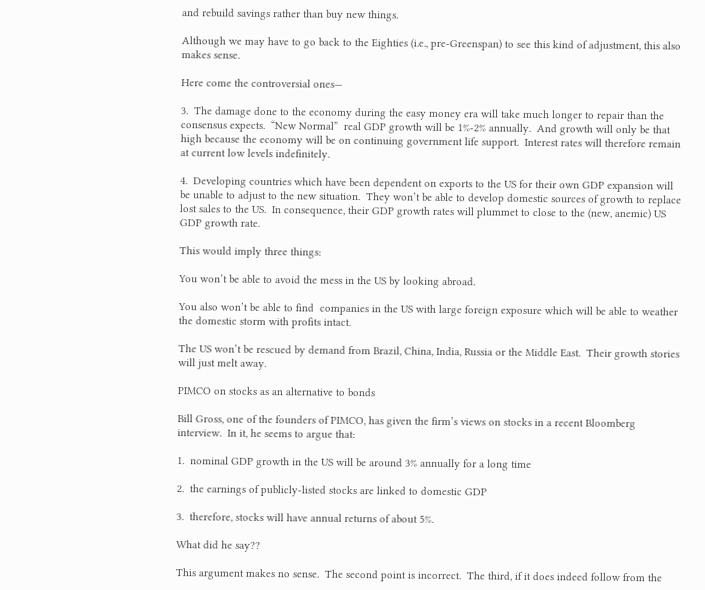and rebuild savings rather than buy new things.

Although we may have to go back to the Eighties (i.e., pre-Greenspan) to see this kind of adjustment, this also makes sense.

Here come the controversial ones—

3.  The damage done to the economy during the easy money era will take much longer to repair than the consensus expects.  “New Normal”  real GDP growth will be 1%-2% annually.  And growth will only be that high because the economy will be on continuing government life support.  Interest rates will therefore remain at current low levels indefinitely.

4.  Developing countries which have been dependent on exports to the US for their own GDP expansion will be unable to adjust to the new situation.  They won’t be able to develop domestic sources of growth to replace lost sales to the US.  In consequence, their GDP growth rates will plummet to close to the (new, anemic) US GDP growth rate.

This would imply three things:

You won’t be able to avoid the mess in the US by looking abroad.

You also won’t be able to find  companies in the US with large foreign exposure which will be able to weather the domestic storm with profits intact.

The US won’t be rescued by demand from Brazil, China, India, Russia or the Middle East.  Their growth stories will just melt away.

PIMCO on stocks as an alternative to bonds

Bill Gross, one of the founders of PIMCO, has given the firm’s views on stocks in a recent Bloomberg interview.  In it, he seems to argue that:

1.  nominal GDP growth in the US will be around 3% annually for a long time

2.  the earnings of publicly-listed stocks are linked to domestic GDP

3.  therefore, stocks will have annual returns of about 5%.

What did he say??

This argument makes no sense.  The second point is incorrect.  The third, if it does indeed follow from the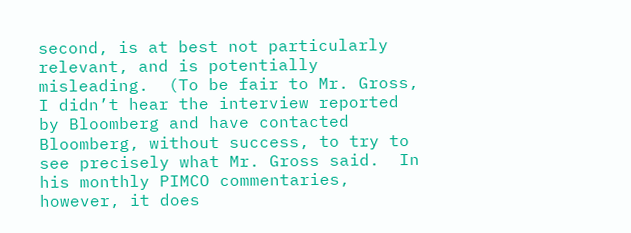second, is at best not particularly relevant, and is potentially misleading.  (To be fair to Mr. Gross, I didn’t hear the interview reported by Bloomberg and have contacted Bloomberg, without success, to try to see precisely what Mr. Gross said.  In his monthly PIMCO commentaries, however, it does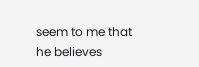seem to me that he believes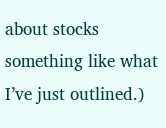about stocks something like what I’ve just outlined.)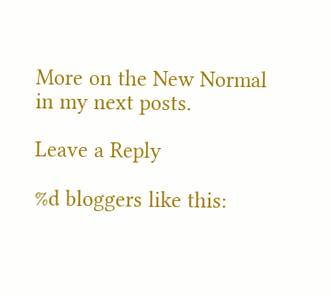More on the New Normal in my next posts.

Leave a Reply

%d bloggers like this: